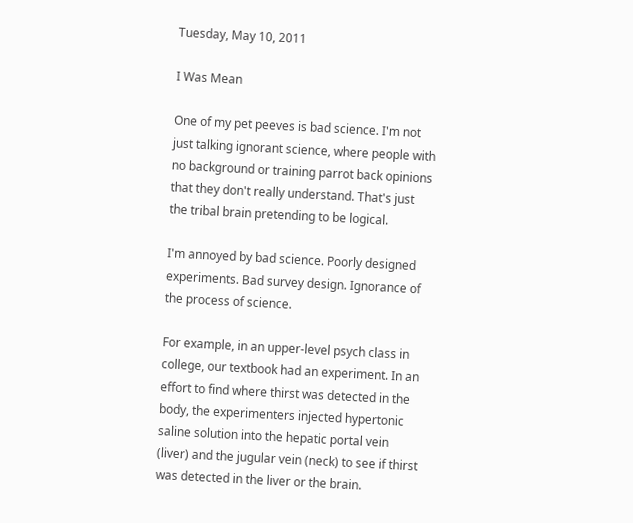Tuesday, May 10, 2011

I Was Mean

One of my pet peeves is bad science. I'm not just talking ignorant science, where people with no background or training parrot back opinions that they don't really understand. That's just the tribal brain pretending to be logical.

I'm annoyed by bad science. Poorly designed experiments. Bad survey design. Ignorance of the process of science.

For example, in an upper-level psych class in college, our textbook had an experiment. In an effort to find where thirst was detected in the body, the experimenters injected hypertonic saline solution into the hepatic portal vein (liver) and the jugular vein (neck) to see if thirst was detected in the liver or the brain.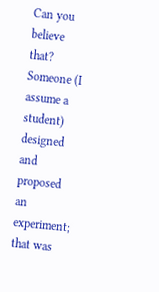Can you believe that? Someone (I assume a student) designed and proposed an experiment; that was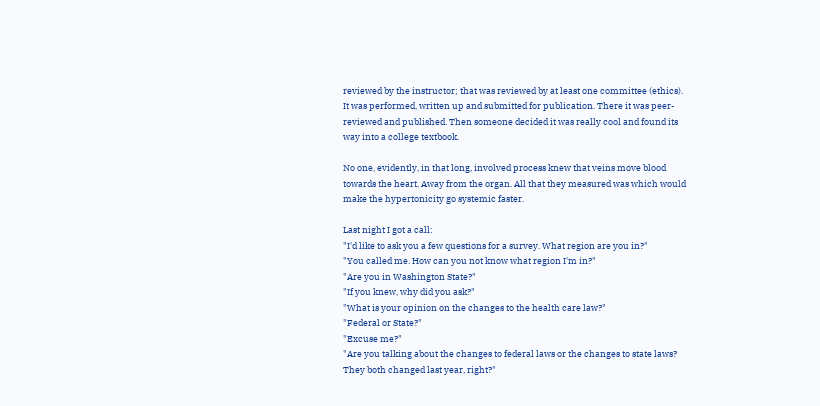reviewed by the instructor; that was reviewed by at least one committee (ethics). It was performed, written up and submitted for publication. There it was peer-reviewed and published. Then someone decided it was really cool and found its way into a college textbook.

No one, evidently, in that long, involved process knew that veins move blood towards the heart. Away from the organ. All that they measured was which would make the hypertonicity go systemic faster.

Last night I got a call:
"I'd like to ask you a few questions for a survey. What region are you in?"
"You called me. How can you not know what region I'm in?"
"Are you in Washington State?"
"If you knew, why did you ask?"
"What is your opinion on the changes to the health care law?"
"Federal or State?"
"Excuse me?"
"Are you talking about the changes to federal laws or the changes to state laws? They both changed last year, right?"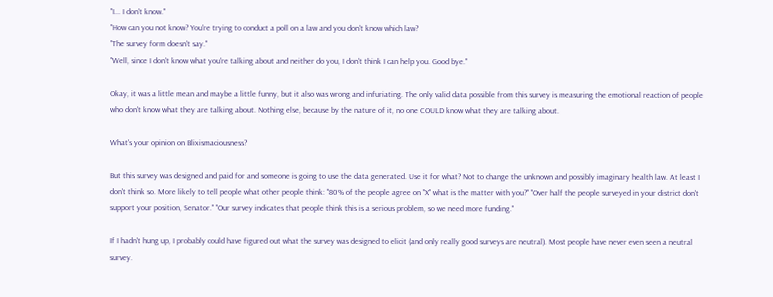"I... I don't know."
"How can you not know? You're trying to conduct a poll on a law and you don't know which law?
"The survey form doesn't say."
"Well, since I don't know what you're talking about and neither do you, I don't think I can help you. Good bye."

Okay, it was a little mean and maybe a little funny, but it also was wrong and infuriating. The only valid data possible from this survey is measuring the emotional reaction of people who don't know what they are talking about. Nothing else, because by the nature of it, no one COULD know what they are talking about.

What's your opinion on Blixismaciousness?

But this survey was designed and paid for and someone is going to use the data generated. Use it for what? Not to change the unknown and possibly imaginary health law. At least I don't think so. More likely to tell people what other people think: "80% of the people agree on "X" what is the matter with you?" "Over half the people surveyed in your district don't support your position, Senator." "Our survey indicates that people think this is a serious problem, so we need more funding."

If I hadn't hung up, I probably could have figured out what the survey was designed to elicit (and only really good surveys are neutral). Most people have never even seen a neutral survey.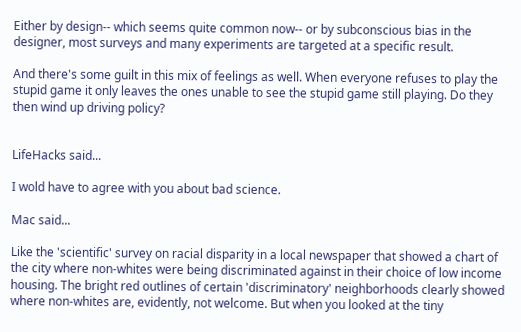Either by design-- which seems quite common now-- or by subconscious bias in the designer, most surveys and many experiments are targeted at a specific result.

And there's some guilt in this mix of feelings as well. When everyone refuses to play the stupid game it only leaves the ones unable to see the stupid game still playing. Do they then wind up driving policy?


LifeHacks said...

I wold have to agree with you about bad science.

Mac said...

Like the 'scientific' survey on racial disparity in a local newspaper that showed a chart of the city where non-whites were being discriminated against in their choice of low income housing. The bright red outlines of certain 'discriminatory' neighborhoods clearly showed where non-whites are, evidently, not welcome. But when you looked at the tiny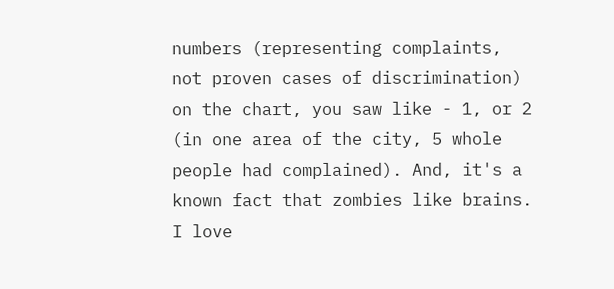numbers (representing complaints, not proven cases of discrimination) on the chart, you saw like - 1, or 2 (in one area of the city, 5 whole people had complained). And, it's a known fact that zombies like brains. I love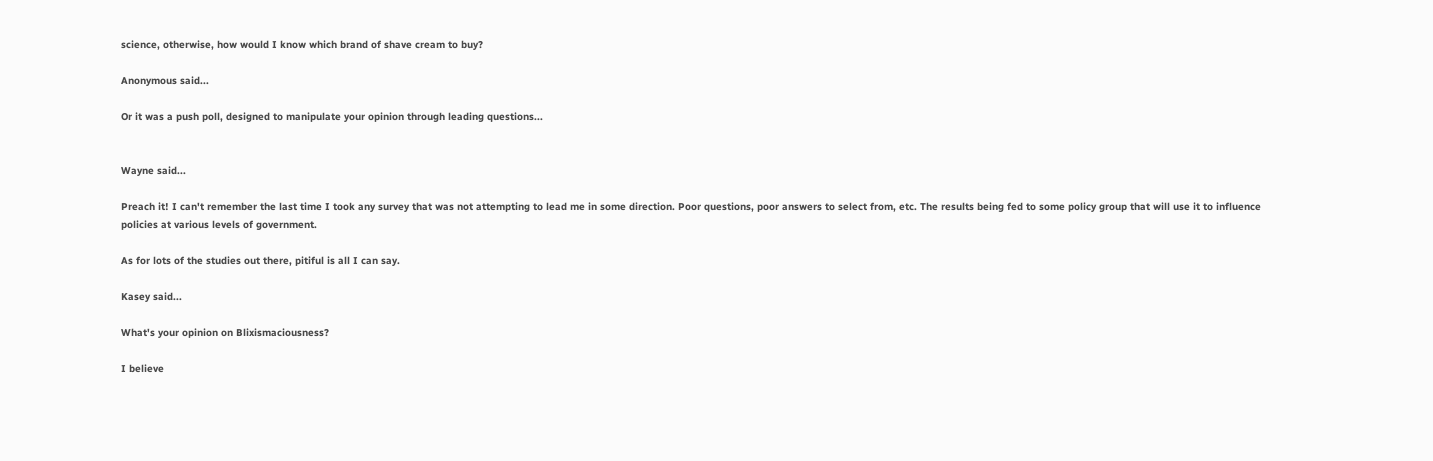science, otherwise, how would I know which brand of shave cream to buy?

Anonymous said...

Or it was a push poll, designed to manipulate your opinion through leading questions...


Wayne said...

Preach it! I can't remember the last time I took any survey that was not attempting to lead me in some direction. Poor questions, poor answers to select from, etc. The results being fed to some policy group that will use it to influence policies at various levels of government.

As for lots of the studies out there, pitiful is all I can say.

Kasey said...

What's your opinion on Blixismaciousness?

I believe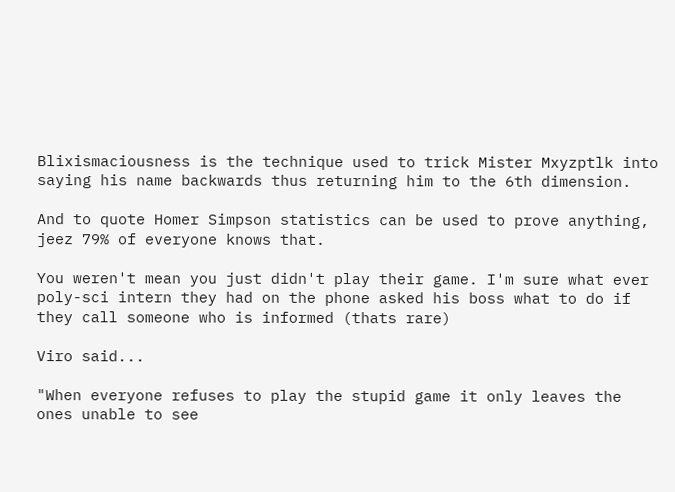Blixismaciousness is the technique used to trick Mister Mxyzptlk into saying his name backwards thus returning him to the 6th dimension.

And to quote Homer Simpson statistics can be used to prove anything, jeez 79% of everyone knows that.

You weren't mean you just didn't play their game. I'm sure what ever poly-sci intern they had on the phone asked his boss what to do if they call someone who is informed (thats rare)

Viro said...

"When everyone refuses to play the stupid game it only leaves the ones unable to see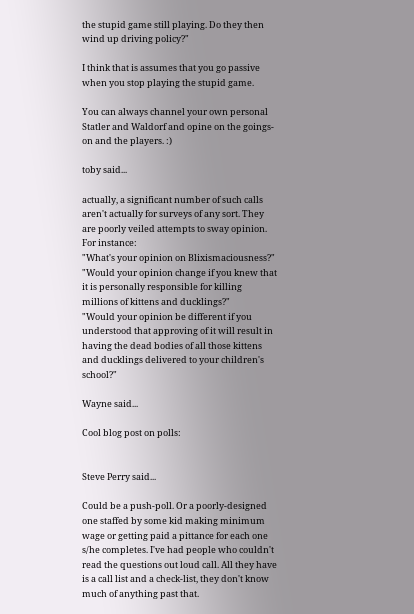the stupid game still playing. Do they then wind up driving policy?"

I think that is assumes that you go passive when you stop playing the stupid game.

You can always channel your own personal Statler and Waldorf and opine on the goings-on and the players. :)

toby said...

actually, a significant number of such calls aren't actually for surveys of any sort. They are poorly veiled attempts to sway opinion.
For instance:
"What's your opinion on Blixismaciousness?"
"Would your opinion change if you knew that it is personally responsible for killing millions of kittens and ducklings?"
"Would your opinion be different if you understood that approving of it will result in having the dead bodies of all those kittens and ducklings delivered to your children's school?"

Wayne said...

Cool blog post on polls:


Steve Perry said...

Could be a push-poll. Or a poorly-designed one staffed by some kid making minimum wage or getting paid a pittance for each one s/he completes. I've had people who couldn't read the questions out loud call. All they have is a call list and a check-list, they don't know much of anything past that.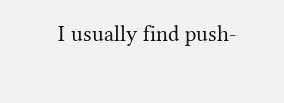I usually find push-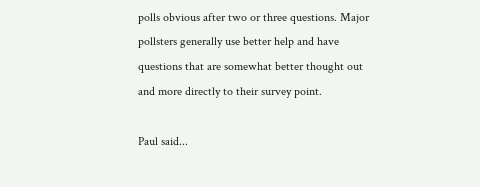polls obvious after two or three questions. Major pollsters generally use better help and have questions that are somewhat better thought out and more directly to their survey point.

Paul said...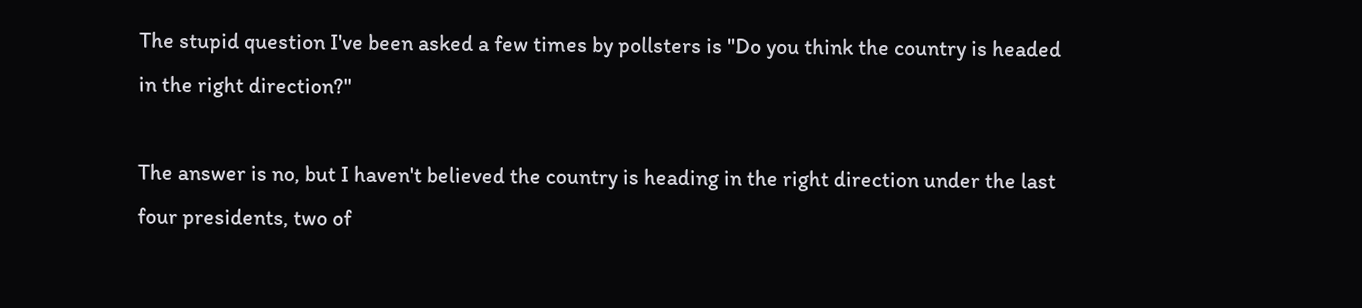The stupid question I've been asked a few times by pollsters is "Do you think the country is headed in the right direction?"

The answer is no, but I haven't believed the country is heading in the right direction under the last four presidents, two of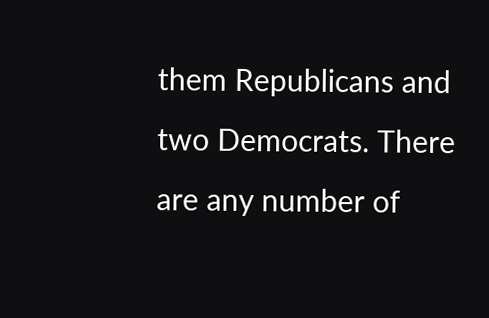them Republicans and two Democrats. There are any number of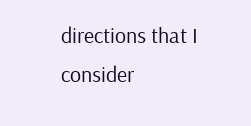directions that I consider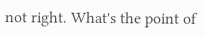not right. What's the point of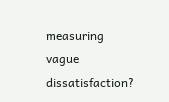measuring vague dissatisfaction?